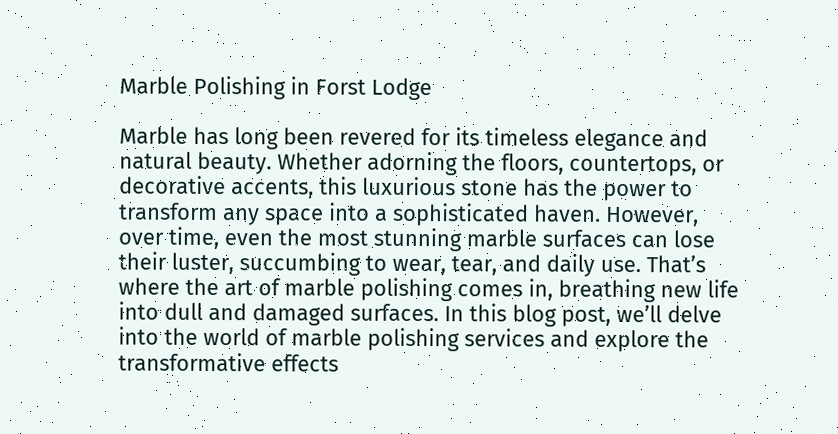Marble Polishing in Forst Lodge

Marble has long been revered for its timeless elegance and natural beauty. Whether adorning the floors, countertops, or decorative accents, this luxurious stone has the power to transform any space into a sophisticated haven. However, over time, even the most stunning marble surfaces can lose their luster, succumbing to wear, tear, and daily use. That’s where the art of marble polishing comes in, breathing new life into dull and damaged surfaces. In this blog post, we’ll delve into the world of marble polishing services and explore the transformative effects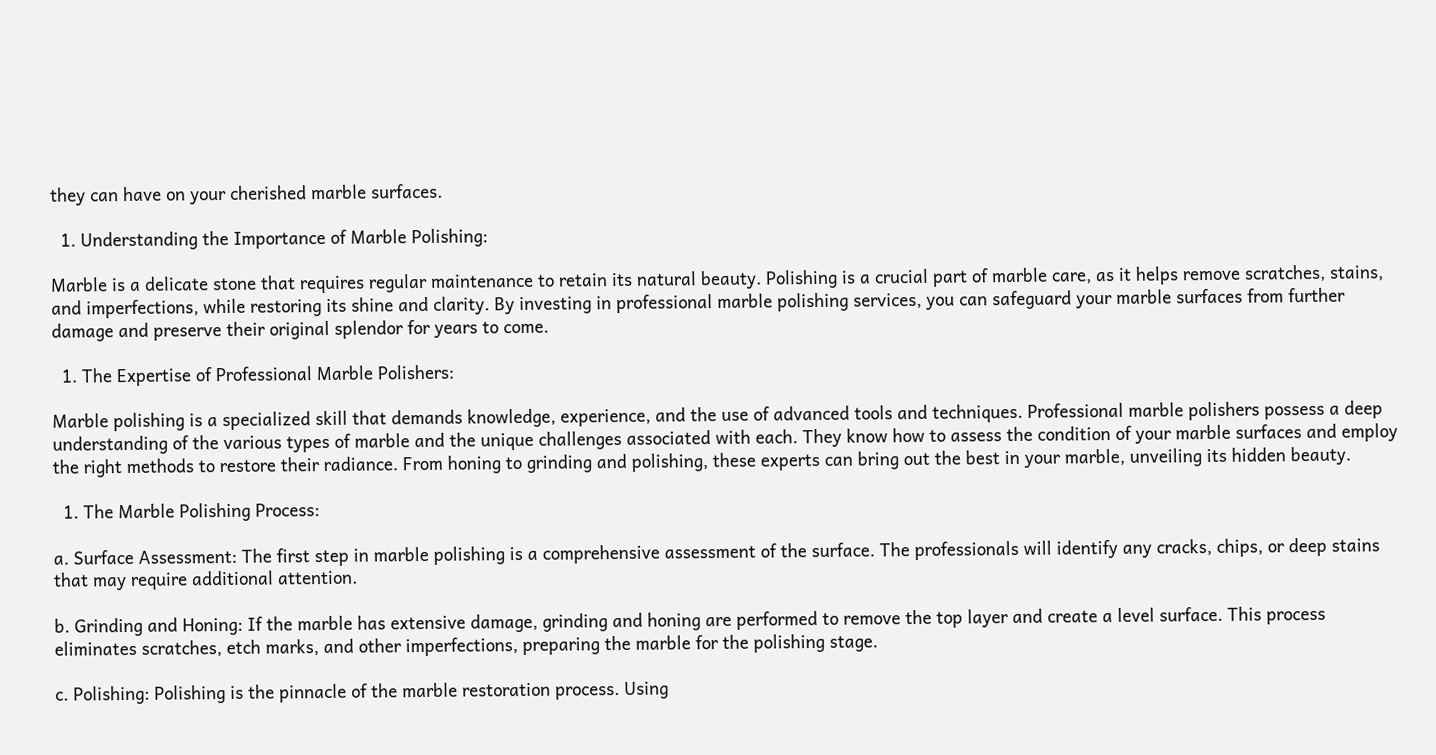they can have on your cherished marble surfaces.

  1. Understanding the Importance of Marble Polishing:

Marble is a delicate stone that requires regular maintenance to retain its natural beauty. Polishing is a crucial part of marble care, as it helps remove scratches, stains, and imperfections, while restoring its shine and clarity. By investing in professional marble polishing services, you can safeguard your marble surfaces from further damage and preserve their original splendor for years to come.

  1. The Expertise of Professional Marble Polishers:

Marble polishing is a specialized skill that demands knowledge, experience, and the use of advanced tools and techniques. Professional marble polishers possess a deep understanding of the various types of marble and the unique challenges associated with each. They know how to assess the condition of your marble surfaces and employ the right methods to restore their radiance. From honing to grinding and polishing, these experts can bring out the best in your marble, unveiling its hidden beauty.

  1. The Marble Polishing Process:

a. Surface Assessment: The first step in marble polishing is a comprehensive assessment of the surface. The professionals will identify any cracks, chips, or deep stains that may require additional attention.

b. Grinding and Honing: If the marble has extensive damage, grinding and honing are performed to remove the top layer and create a level surface. This process eliminates scratches, etch marks, and other imperfections, preparing the marble for the polishing stage.

c. Polishing: Polishing is the pinnacle of the marble restoration process. Using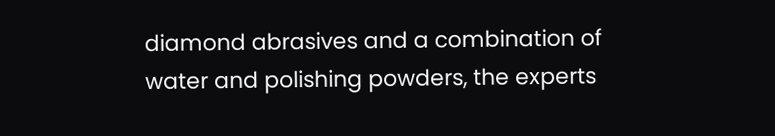diamond abrasives and a combination of water and polishing powders, the experts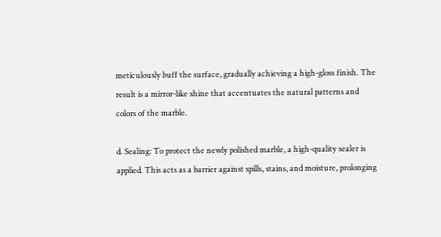meticulously buff the surface, gradually achieving a high-gloss finish. The result is a mirror-like shine that accentuates the natural patterns and colors of the marble.

d. Sealing: To protect the newly polished marble, a high-quality sealer is applied. This acts as a barrier against spills, stains, and moisture, prolonging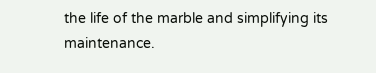the life of the marble and simplifying its maintenance.